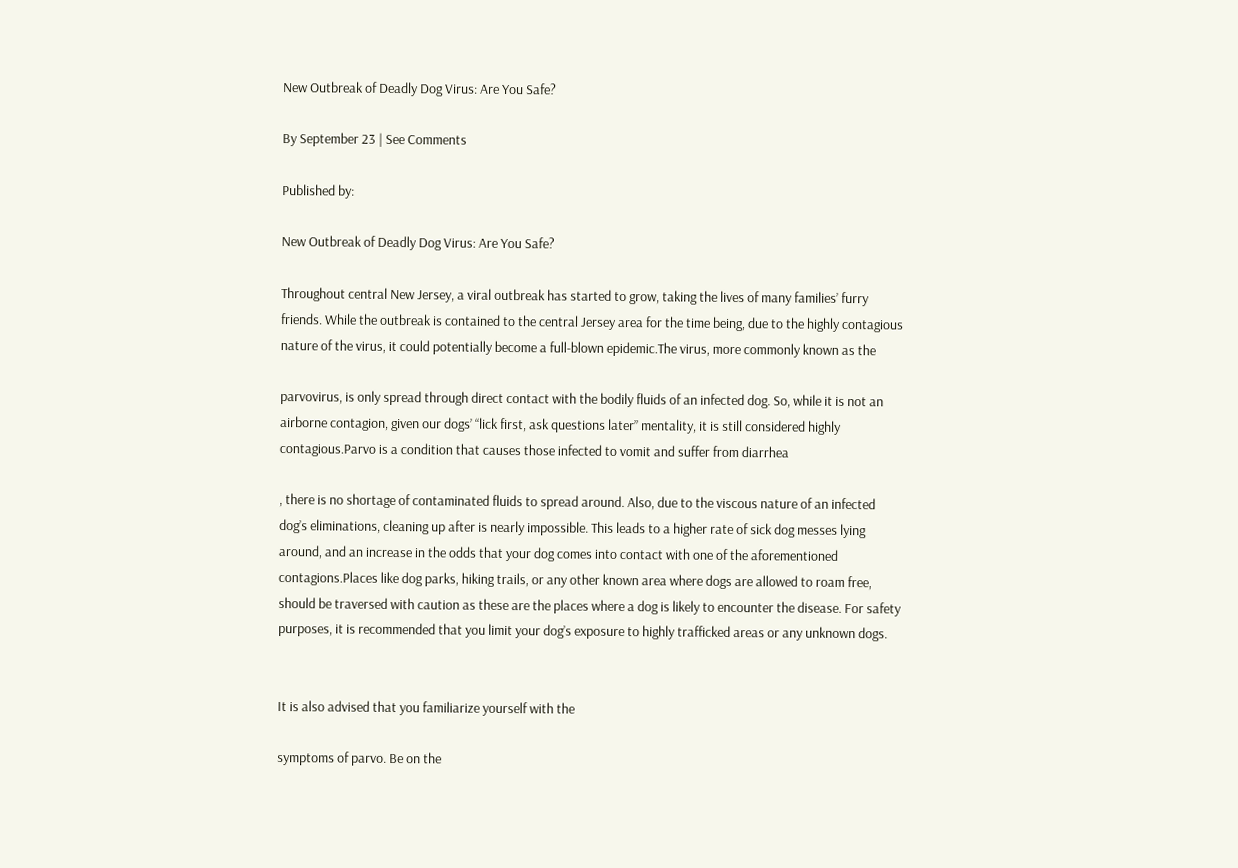New Outbreak of Deadly Dog Virus: Are You Safe?

By September 23 | See Comments

Published by:

New Outbreak of Deadly Dog Virus: Are You Safe?

Throughout central New Jersey, a viral outbreak has started to grow, taking the lives of many families’ furry friends. While the outbreak is contained to the central Jersey area for the time being, due to the highly contagious nature of the virus, it could potentially become a full-blown epidemic.The virus, more commonly known as the

parvovirus, is only spread through direct contact with the bodily fluids of an infected dog. So, while it is not an airborne contagion, given our dogs’ “lick first, ask questions later” mentality, it is still considered highly contagious.Parvo is a condition that causes those infected to vomit and suffer from diarrhea

, there is no shortage of contaminated fluids to spread around. Also, due to the viscous nature of an infected dog’s eliminations, cleaning up after is nearly impossible. This leads to a higher rate of sick dog messes lying around, and an increase in the odds that your dog comes into contact with one of the aforementioned contagions.Places like dog parks, hiking trails, or any other known area where dogs are allowed to roam free, should be traversed with caution as these are the places where a dog is likely to encounter the disease. For safety purposes, it is recommended that you limit your dog’s exposure to highly trafficked areas or any unknown dogs.


It is also advised that you familiarize yourself with the

symptoms of parvo. Be on the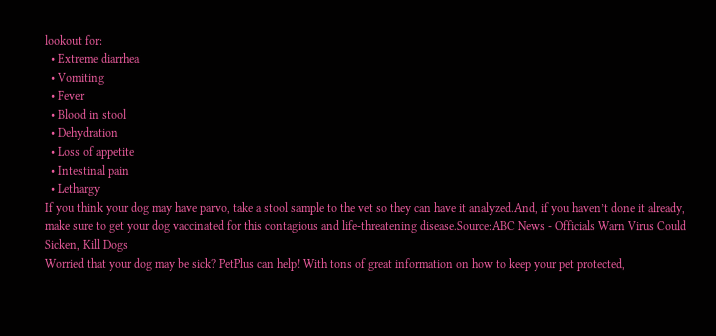lookout for:
  • Extreme diarrhea
  • Vomiting
  • Fever
  • Blood in stool
  • Dehydration
  • Loss of appetite
  • Intestinal pain
  • Lethargy
If you think your dog may have parvo, take a stool sample to the vet so they can have it analyzed.And, if you haven’t done it already, make sure to get your dog vaccinated for this contagious and life-threatening disease.Source:ABC News - Officials Warn Virus Could Sicken, Kill Dogs
Worried that your dog may be sick? PetPlus can help! With tons of great information on how to keep your pet protected,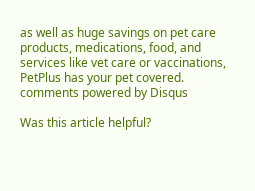as well as huge savings on pet care products, medications, food, and services like vet care or vaccinations, PetPlus has your pet covered.
comments powered by Disqus

Was this article helpful?